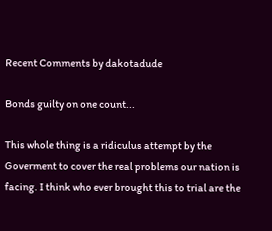Recent Comments by dakotadude

Bonds guilty on one count...

This whole thing is a ridiculus attempt by the Goverment to cover the real problems our nation is facing. I think who ever brought this to trial are the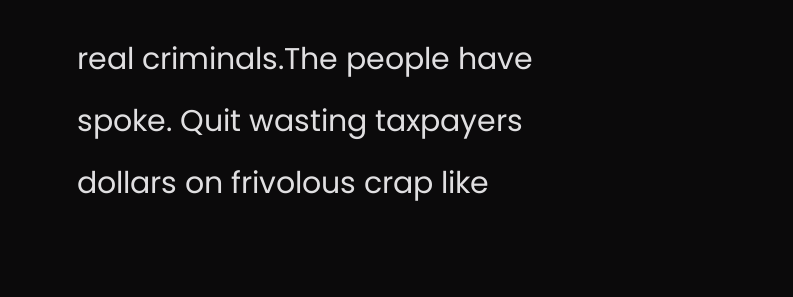real criminals.The people have spoke. Quit wasting taxpayers dollars on frivolous crap like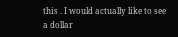this . I would actually like to see a dollar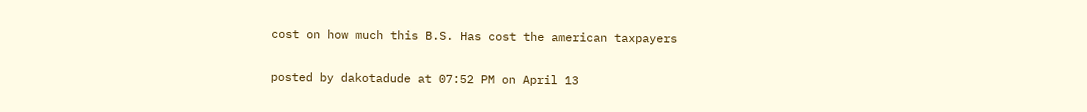cost on how much this B.S. Has cost the american taxpayers

posted by dakotadude at 07:52 PM on April 13